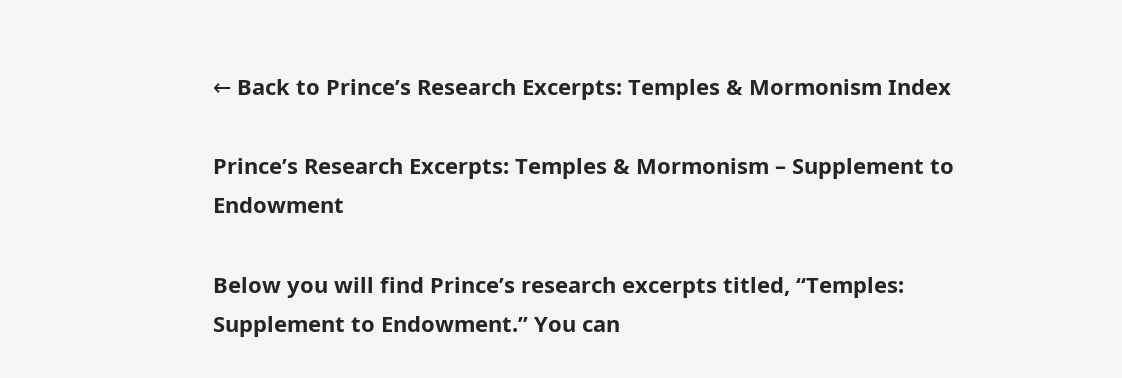← Back to Prince’s Research Excerpts: Temples & Mormonism Index

Prince’s Research Excerpts: Temples & Mormonism – Supplement to Endowment

Below you will find Prince’s research excerpts titled, “Temples: Supplement to Endowment.” You can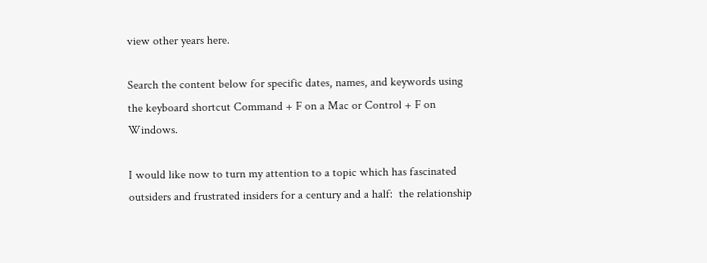view other years here.

Search the content below for specific dates, names, and keywords using the keyboard shortcut Command + F on a Mac or Control + F on Windows.

I would like now to turn my attention to a topic which has fascinated outsiders and frustrated insiders for a century and a half:  the relationship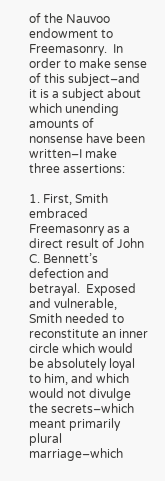of the Nauvoo endowment to Freemasonry.  In order to make sense of this subject–and it is a subject about which unending amounts of nonsense have been written–I make three assertions:

1. First, Smith embraced Freemasonry as a direct result of John C. Bennett’s defection and betrayal.  Exposed and vulnerable, Smith needed to reconstitute an inner circle which would be absolutely loyal to him, and which would not divulge the secrets–which meant primarily plural marriage–which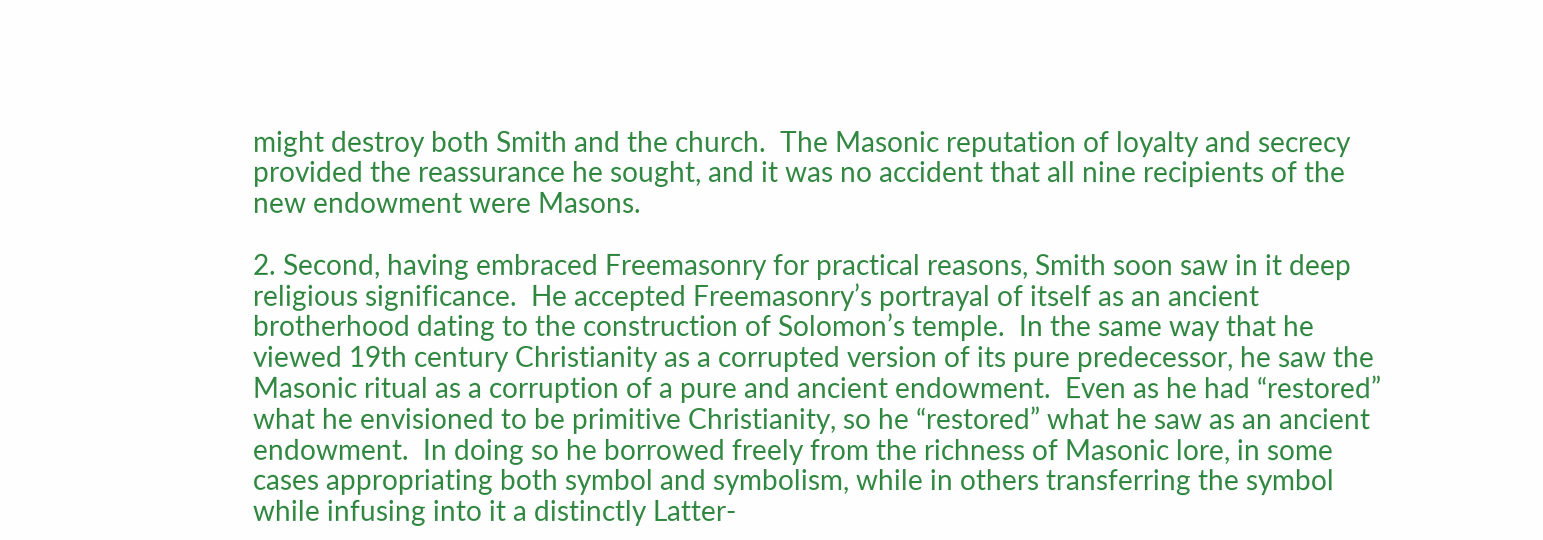might destroy both Smith and the church.  The Masonic reputation of loyalty and secrecy provided the reassurance he sought, and it was no accident that all nine recipients of the new endowment were Masons.

2. Second, having embraced Freemasonry for practical reasons, Smith soon saw in it deep religious significance.  He accepted Freemasonry’s portrayal of itself as an ancient brotherhood dating to the construction of Solomon’s temple.  In the same way that he viewed 19th century Christianity as a corrupted version of its pure predecessor, he saw the Masonic ritual as a corruption of a pure and ancient endowment.  Even as he had “restored” what he envisioned to be primitive Christianity, so he “restored” what he saw as an ancient endowment.  In doing so he borrowed freely from the richness of Masonic lore, in some cases appropriating both symbol and symbolism, while in others transferring the symbol while infusing into it a distinctly Latter-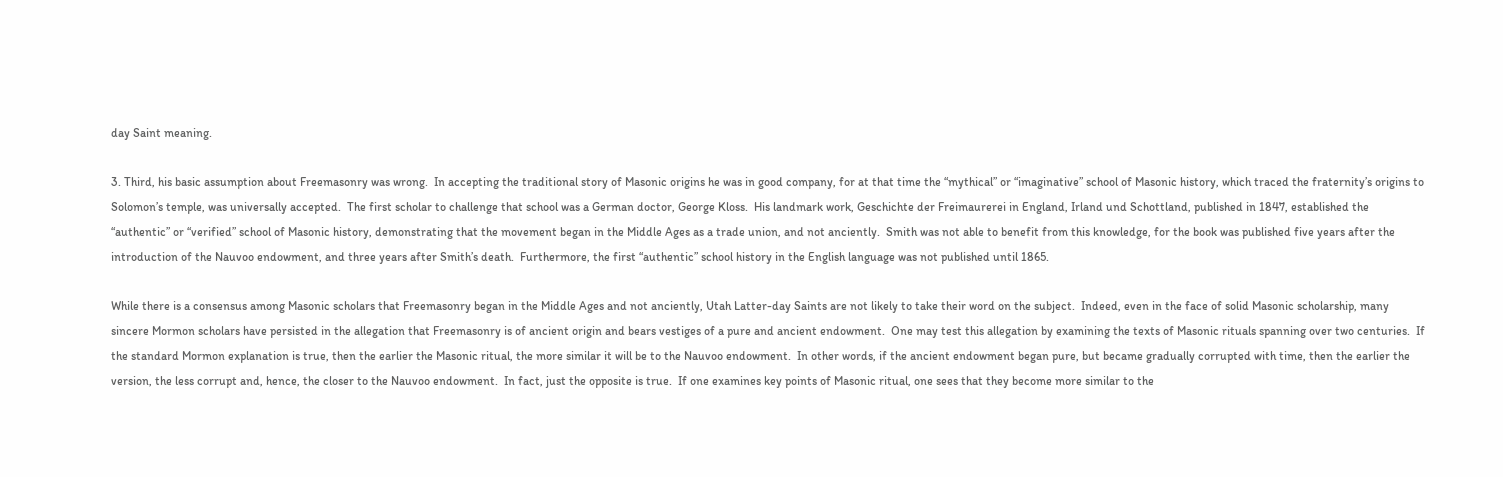day Saint meaning.

3. Third, his basic assumption about Freemasonry was wrong.  In accepting the traditional story of Masonic origins he was in good company, for at that time the “mythical” or “imaginative” school of Masonic history, which traced the fraternity’s origins to Solomon’s temple, was universally accepted.  The first scholar to challenge that school was a German doctor, George Kloss.  His landmark work, Geschichte der Freimaurerei in England, Irland und Schottland, published in 1847, established the “authentic” or “verified” school of Masonic history, demonstrating that the movement began in the Middle Ages as a trade union, and not anciently.  Smith was not able to benefit from this knowledge, for the book was published five years after the introduction of the Nauvoo endowment, and three years after Smith’s death.  Furthermore, the first “authentic” school history in the English language was not published until 1865.

While there is a consensus among Masonic scholars that Freemasonry began in the Middle Ages and not anciently, Utah Latter-day Saints are not likely to take their word on the subject.  Indeed, even in the face of solid Masonic scholarship, many sincere Mormon scholars have persisted in the allegation that Freemasonry is of ancient origin and bears vestiges of a pure and ancient endowment.  One may test this allegation by examining the texts of Masonic rituals spanning over two centuries.  If the standard Mormon explanation is true, then the earlier the Masonic ritual, the more similar it will be to the Nauvoo endowment.  In other words, if the ancient endowment began pure, but became gradually corrupted with time, then the earlier the version, the less corrupt and, hence, the closer to the Nauvoo endowment.  In fact, just the opposite is true.  If one examines key points of Masonic ritual, one sees that they become more similar to the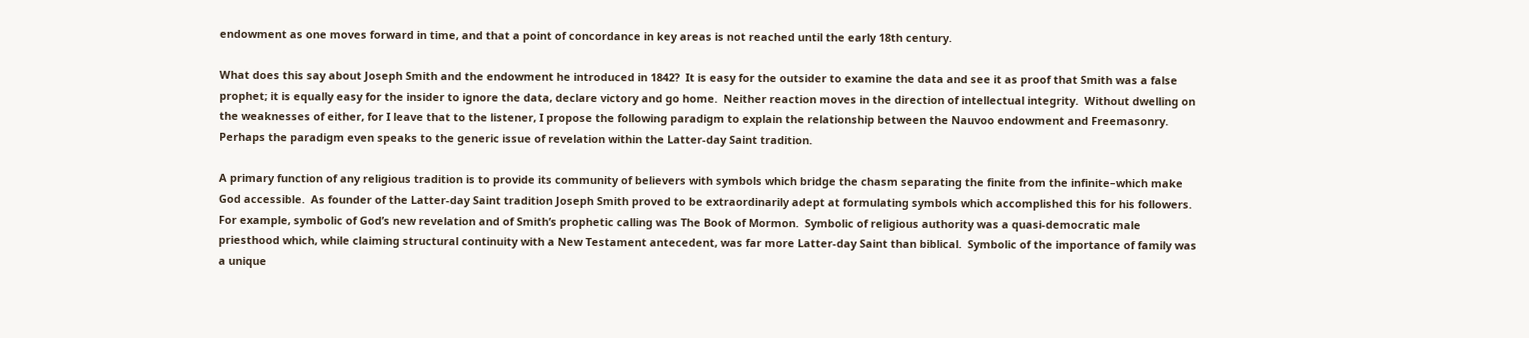endowment as one moves forward in time, and that a point of concordance in key areas is not reached until the early 18th century.

What does this say about Joseph Smith and the endowment he introduced in 1842?  It is easy for the outsider to examine the data and see it as proof that Smith was a false prophet; it is equally easy for the insider to ignore the data, declare victory and go home.  Neither reaction moves in the direction of intellectual integrity.  Without dwelling on the weaknesses of either, for I leave that to the listener, I propose the following paradigm to explain the relationship between the Nauvoo endowment and Freemasonry.  Perhaps the paradigm even speaks to the generic issue of revelation within the Latter-day Saint tradition.

A primary function of any religious tradition is to provide its community of believers with symbols which bridge the chasm separating the finite from the infinite–which make God accessible.  As founder of the Latter-day Saint tradition Joseph Smith proved to be extraordinarily adept at formulating symbols which accomplished this for his followers.  For example, symbolic of God’s new revelation and of Smith’s prophetic calling was The Book of Mormon.  Symbolic of religious authority was a quasi-democratic male priesthood which, while claiming structural continuity with a New Testament antecedent, was far more Latter-day Saint than biblical.  Symbolic of the importance of family was a unique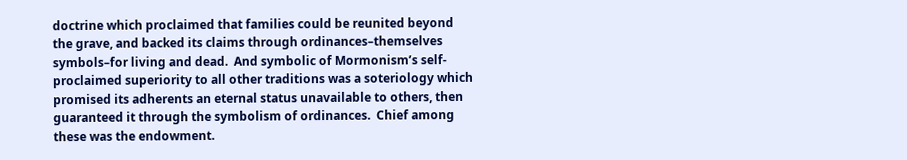doctrine which proclaimed that families could be reunited beyond the grave, and backed its claims through ordinances–themselves symbols–for living and dead.  And symbolic of Mormonism’s self-proclaimed superiority to all other traditions was a soteriology which promised its adherents an eternal status unavailable to others, then guaranteed it through the symbolism of ordinances.  Chief among these was the endowment.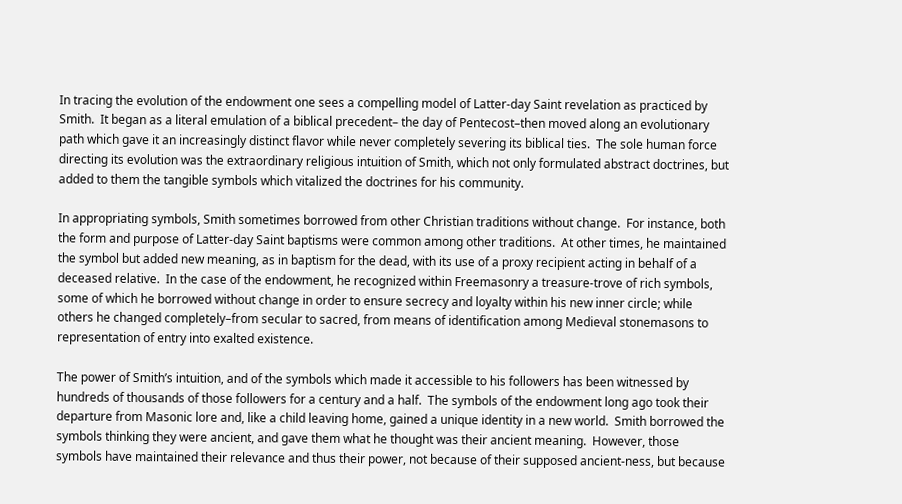In tracing the evolution of the endowment one sees a compelling model of Latter-day Saint revelation as practiced by Smith.  It began as a literal emulation of a biblical precedent– the day of Pentecost–then moved along an evolutionary path which gave it an increasingly distinct flavor while never completely severing its biblical ties.  The sole human force directing its evolution was the extraordinary religious intuition of Smith, which not only formulated abstract doctrines, but added to them the tangible symbols which vitalized the doctrines for his community.

In appropriating symbols, Smith sometimes borrowed from other Christian traditions without change.  For instance, both the form and purpose of Latter-day Saint baptisms were common among other traditions.  At other times, he maintained the symbol but added new meaning, as in baptism for the dead, with its use of a proxy recipient acting in behalf of a deceased relative.  In the case of the endowment, he recognized within Freemasonry a treasure-trove of rich symbols, some of which he borrowed without change in order to ensure secrecy and loyalty within his new inner circle; while others he changed completely–from secular to sacred, from means of identification among Medieval stonemasons to representation of entry into exalted existence.

The power of Smith’s intuition, and of the symbols which made it accessible to his followers has been witnessed by hundreds of thousands of those followers for a century and a half.  The symbols of the endowment long ago took their departure from Masonic lore and, like a child leaving home, gained a unique identity in a new world.  Smith borrowed the symbols thinking they were ancient, and gave them what he thought was their ancient meaning.  However, those symbols have maintained their relevance and thus their power, not because of their supposed ancient-ness, but because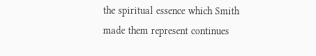the spiritual essence which Smith made them represent continues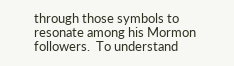through those symbols to resonate among his Mormon followers.  To understand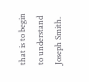that is to begin to understand Joseph Smith.